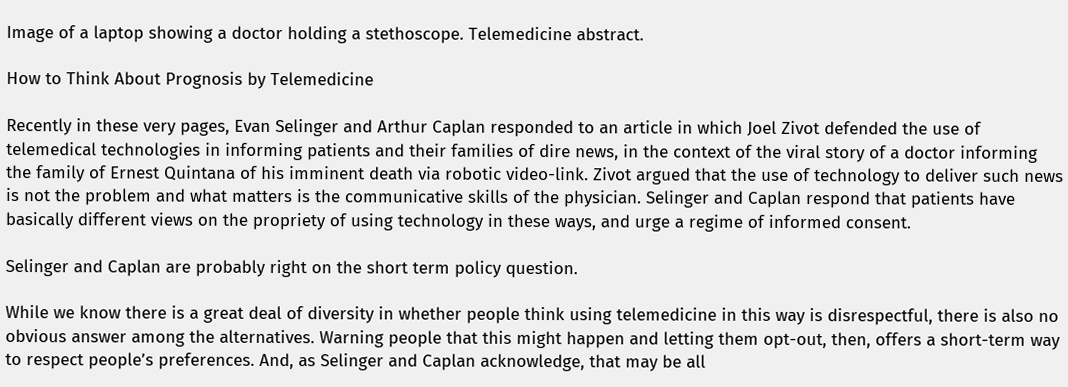Image of a laptop showing a doctor holding a stethoscope. Telemedicine abstract.

How to Think About Prognosis by Telemedicine

Recently in these very pages, Evan Selinger and Arthur Caplan responded to an article in which Joel Zivot defended the use of telemedical technologies in informing patients and their families of dire news, in the context of the viral story of a doctor informing the family of Ernest Quintana of his imminent death via robotic video-link. Zivot argued that the use of technology to deliver such news is not the problem and what matters is the communicative skills of the physician. Selinger and Caplan respond that patients have basically different views on the propriety of using technology in these ways, and urge a regime of informed consent.

Selinger and Caplan are probably right on the short term policy question.

While we know there is a great deal of diversity in whether people think using telemedicine in this way is disrespectful, there is also no obvious answer among the alternatives. Warning people that this might happen and letting them opt-out, then, offers a short-term way to respect people’s preferences. And, as Selinger and Caplan acknowledge, that may be all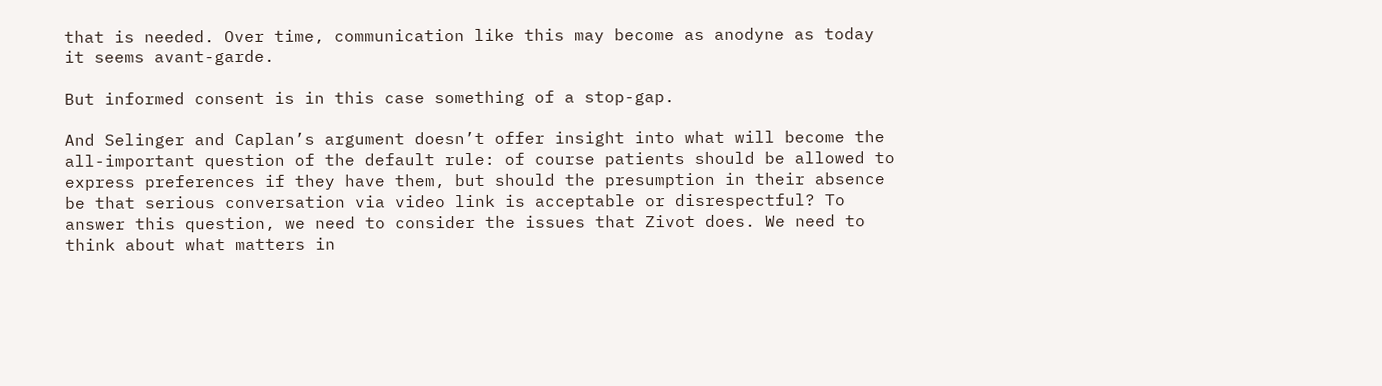that is needed. Over time, communication like this may become as anodyne as today it seems avant-garde.

But informed consent is in this case something of a stop-gap.

And Selinger and Caplan’s argument doesn’t offer insight into what will become the all-important question of the default rule: of course patients should be allowed to express preferences if they have them, but should the presumption in their absence be that serious conversation via video link is acceptable or disrespectful? To answer this question, we need to consider the issues that Zivot does. We need to think about what matters in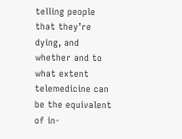telling people that they’re dying, and whether and to what extent telemedicine can be the equivalent of in-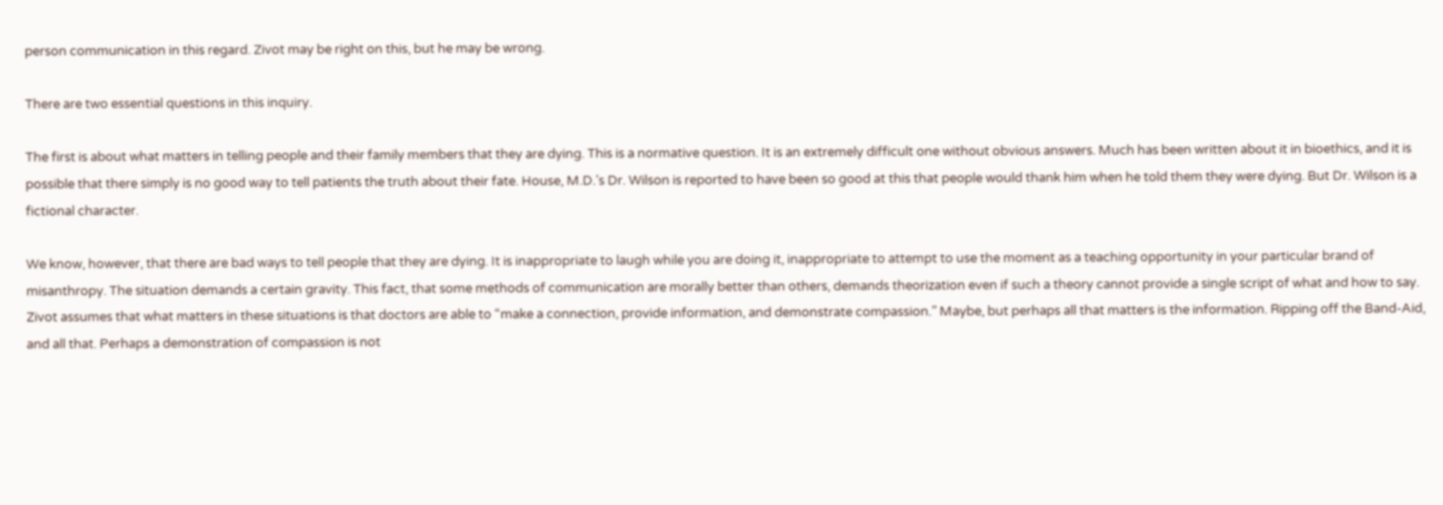person communication in this regard. Zivot may be right on this, but he may be wrong.

There are two essential questions in this inquiry.

The first is about what matters in telling people and their family members that they are dying. This is a normative question. It is an extremely difficult one without obvious answers. Much has been written about it in bioethics, and it is possible that there simply is no good way to tell patients the truth about their fate. House, M.D.’s Dr. Wilson is reported to have been so good at this that people would thank him when he told them they were dying. But Dr. Wilson is a fictional character.

We know, however, that there are bad ways to tell people that they are dying. It is inappropriate to laugh while you are doing it, inappropriate to attempt to use the moment as a teaching opportunity in your particular brand of misanthropy. The situation demands a certain gravity. This fact, that some methods of communication are morally better than others, demands theorization even if such a theory cannot provide a single script of what and how to say. Zivot assumes that what matters in these situations is that doctors are able to “make a connection, provide information, and demonstrate compassion.” Maybe, but perhaps all that matters is the information. Ripping off the Band-Aid, and all that. Perhaps a demonstration of compassion is not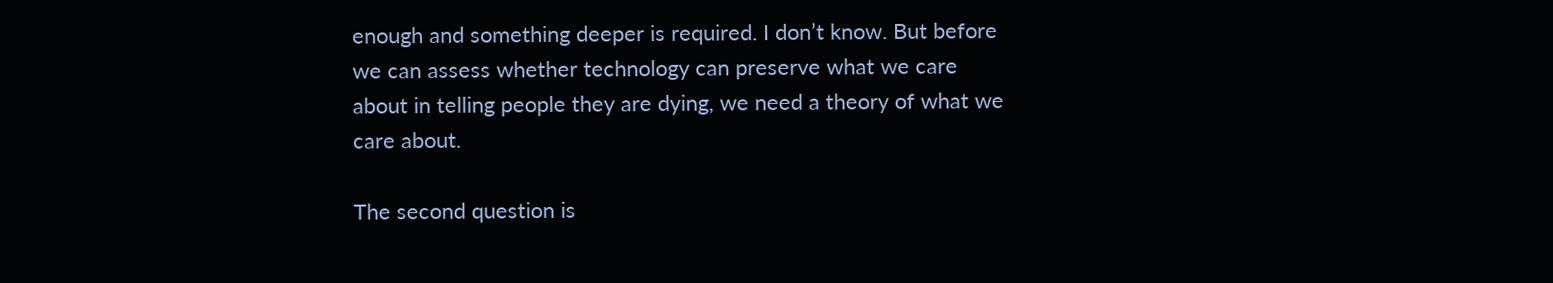enough and something deeper is required. I don’t know. But before we can assess whether technology can preserve what we care about in telling people they are dying, we need a theory of what we care about.

The second question is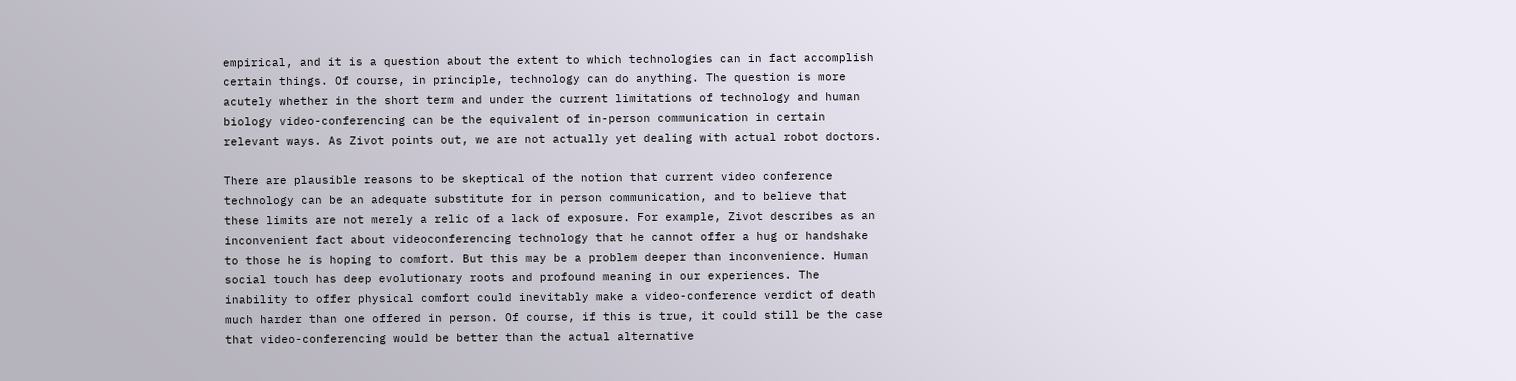empirical, and it is a question about the extent to which technologies can in fact accomplish certain things. Of course, in principle, technology can do anything. The question is more acutely whether in the short term and under the current limitations of technology and human biology video-conferencing can be the equivalent of in-person communication in certain relevant ways. As Zivot points out, we are not actually yet dealing with actual robot doctors.

There are plausible reasons to be skeptical of the notion that current video conference technology can be an adequate substitute for in person communication, and to believe that these limits are not merely a relic of a lack of exposure. For example, Zivot describes as an inconvenient fact about videoconferencing technology that he cannot offer a hug or handshake to those he is hoping to comfort. But this may be a problem deeper than inconvenience. Human social touch has deep evolutionary roots and profound meaning in our experiences. The inability to offer physical comfort could inevitably make a video-conference verdict of death much harder than one offered in person. Of course, if this is true, it could still be the case that video-conferencing would be better than the actual alternative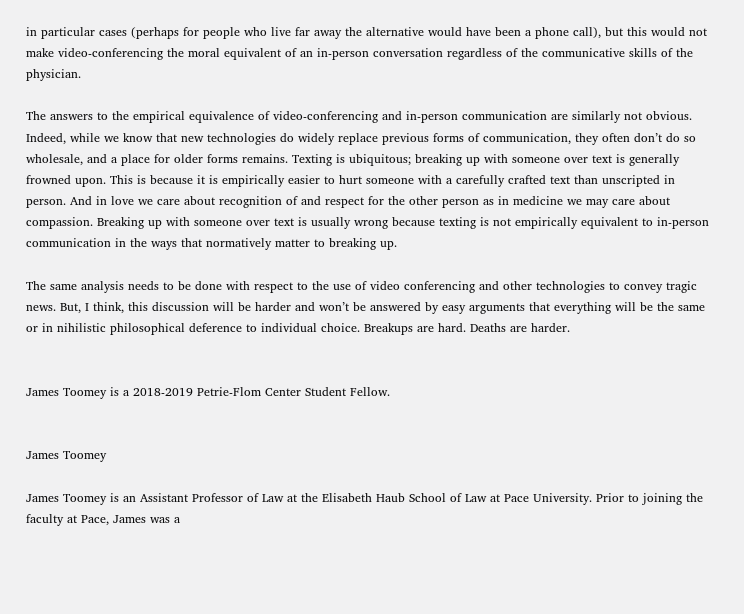in particular cases (perhaps for people who live far away the alternative would have been a phone call), but this would not make video-conferencing the moral equivalent of an in-person conversation regardless of the communicative skills of the physician.

The answers to the empirical equivalence of video-conferencing and in-person communication are similarly not obvious. Indeed, while we know that new technologies do widely replace previous forms of communication, they often don’t do so wholesale, and a place for older forms remains. Texting is ubiquitous; breaking up with someone over text is generally frowned upon. This is because it is empirically easier to hurt someone with a carefully crafted text than unscripted in person. And in love we care about recognition of and respect for the other person as in medicine we may care about compassion. Breaking up with someone over text is usually wrong because texting is not empirically equivalent to in-person communication in the ways that normatively matter to breaking up.

The same analysis needs to be done with respect to the use of video conferencing and other technologies to convey tragic news. But, I think, this discussion will be harder and won’t be answered by easy arguments that everything will be the same or in nihilistic philosophical deference to individual choice. Breakups are hard. Deaths are harder.


James Toomey is a 2018-2019 Petrie-Flom Center Student Fellow.


James Toomey

James Toomey is an Assistant Professor of Law at the Elisabeth Haub School of Law at Pace University. Prior to joining the faculty at Pace, James was a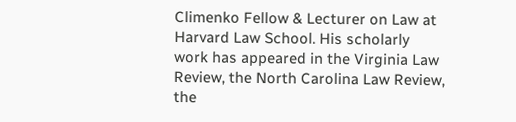Climenko Fellow & Lecturer on Law at Harvard Law School. His scholarly work has appeared in the Virginia Law Review, the North Carolina Law Review, the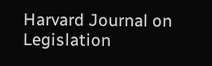Harvard Journal on Legislation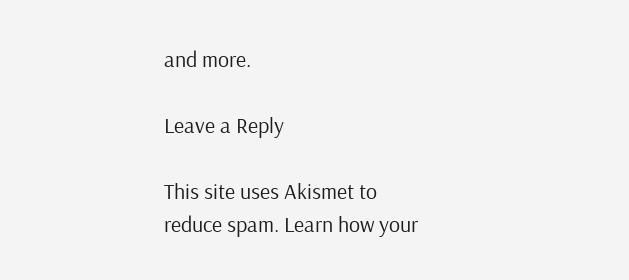and more.

Leave a Reply

This site uses Akismet to reduce spam. Learn how your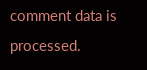comment data is processed.